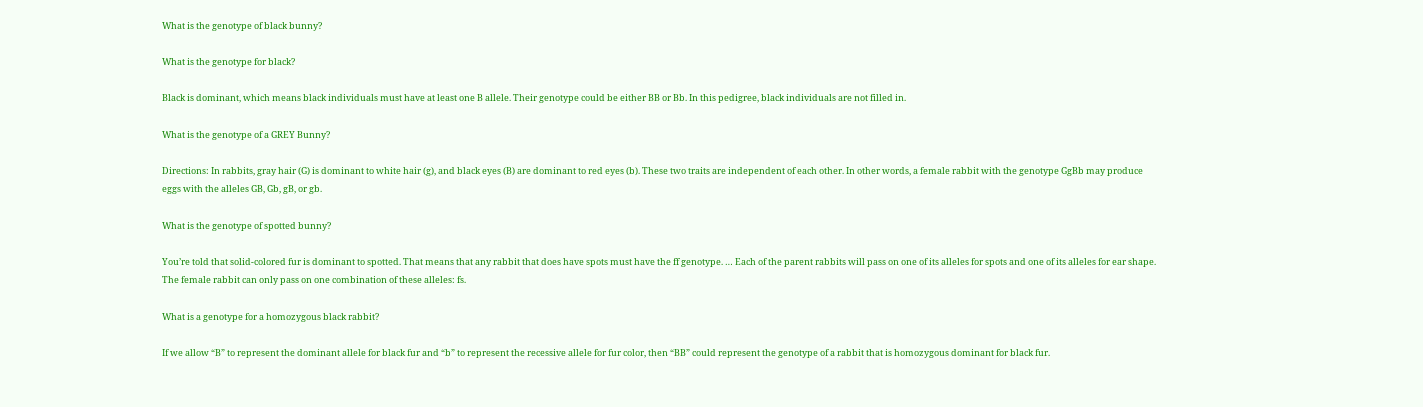What is the genotype of black bunny?

What is the genotype for black?

Black is dominant, which means black individuals must have at least one B allele. Their genotype could be either BB or Bb. In this pedigree, black individuals are not filled in.

What is the genotype of a GREY Bunny?

Directions: In rabbits, gray hair (G) is dominant to white hair (g), and black eyes (B) are dominant to red eyes (b). These two traits are independent of each other. In other words, a female rabbit with the genotype GgBb may produce eggs with the alleles GB, Gb, gB, or gb.

What is the genotype of spotted bunny?

You’re told that solid-colored fur is dominant to spotted. That means that any rabbit that does have spots must have the ff genotype. … Each of the parent rabbits will pass on one of its alleles for spots and one of its alleles for ear shape. The female rabbit can only pass on one combination of these alleles: fs.

What is a genotype for a homozygous black rabbit?

If we allow “B” to represent the dominant allele for black fur and “b” to represent the recessive allele for fur color, then “BB” could represent the genotype of a rabbit that is homozygous dominant for black fur.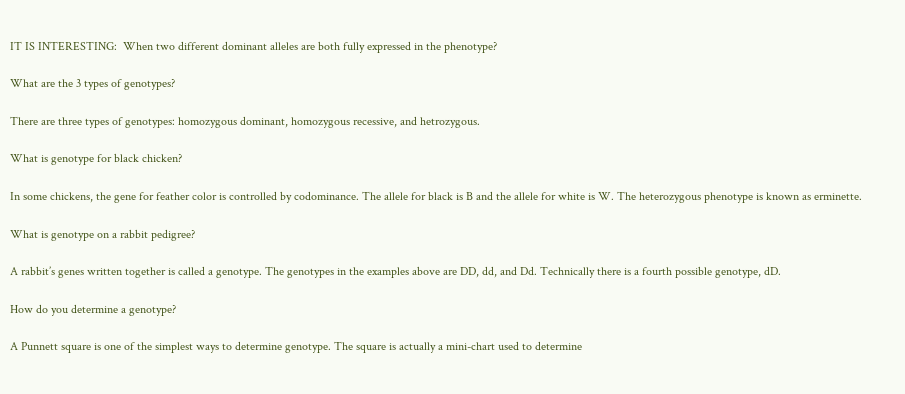IT IS INTERESTING:  When two different dominant alleles are both fully expressed in the phenotype?

What are the 3 types of genotypes?

There are three types of genotypes: homozygous dominant, homozygous recessive, and hetrozygous.

What is genotype for black chicken?

In some chickens, the gene for feather color is controlled by codominance. The allele for black is B and the allele for white is W. The heterozygous phenotype is known as erminette.

What is genotype on a rabbit pedigree?

A rabbit’s genes written together is called a genotype. The genotypes in the examples above are DD, dd, and Dd. Technically there is a fourth possible genotype, dD.

How do you determine a genotype?

A Punnett square is one of the simplest ways to determine genotype. The square is actually a mini-chart used to determine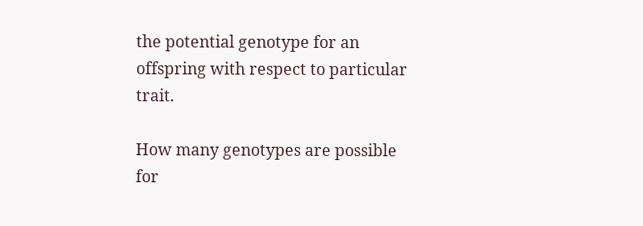the potential genotype for an offspring with respect to particular trait.

How many genotypes are possible for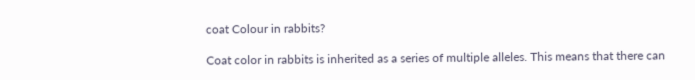coat Colour in rabbits?

Coat color in rabbits is inherited as a series of multiple alleles. This means that there can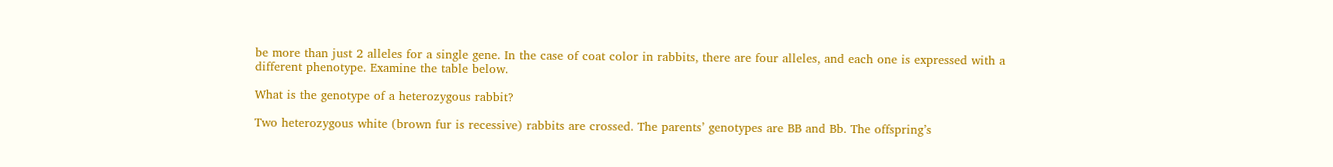be more than just 2 alleles for a single gene. In the case of coat color in rabbits, there are four alleles, and each one is expressed with a different phenotype. Examine the table below.

What is the genotype of a heterozygous rabbit?

Two heterozygous white (brown fur is recessive) rabbits are crossed. The parents’ genotypes are BB and Bb. The offspring’s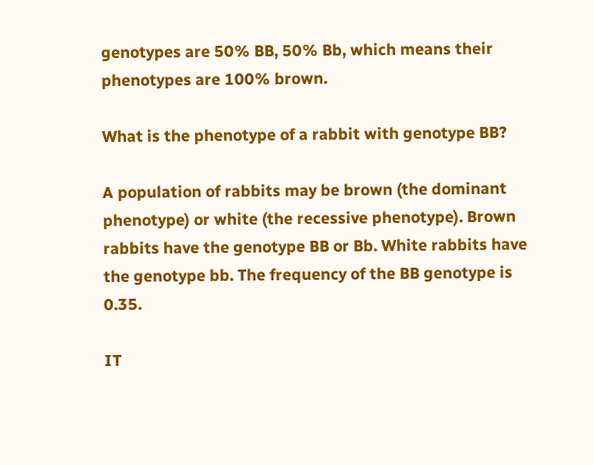genotypes are 50% BB, 50% Bb, which means their phenotypes are 100% brown.

What is the phenotype of a rabbit with genotype BB?

A population of rabbits may be brown (the dominant phenotype) or white (the recessive phenotype). Brown rabbits have the genotype BB or Bb. White rabbits have the genotype bb. The frequency of the BB genotype is 0.35.

IT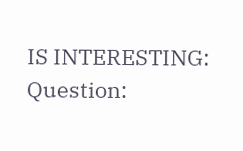IS INTERESTING:  Question: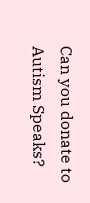Can you donate to Autism Speaks?